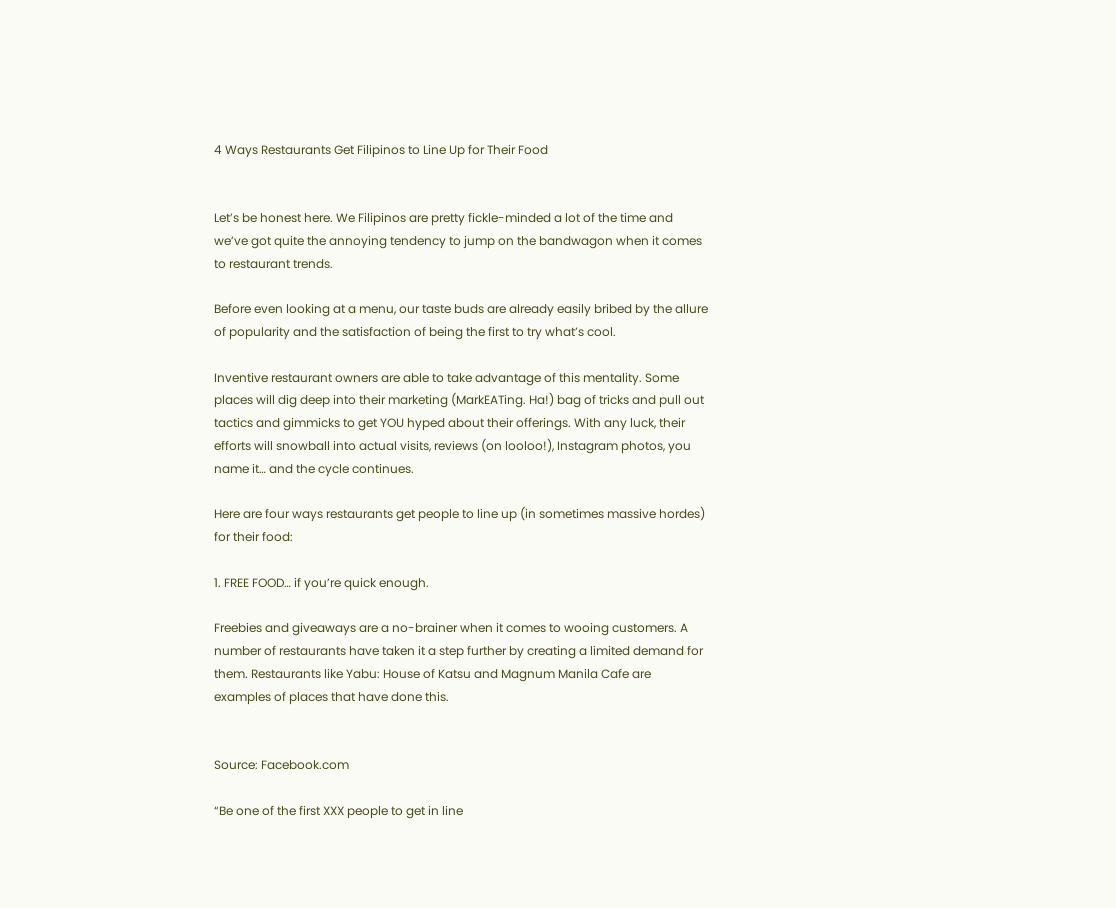4 Ways Restaurants Get Filipinos to Line Up for Their Food


Let’s be honest here. We Filipinos are pretty fickle-minded a lot of the time and we’ve got quite the annoying tendency to jump on the bandwagon when it comes to restaurant trends.

Before even looking at a menu, our taste buds are already easily bribed by the allure of popularity and the satisfaction of being the first to try what’s cool.

Inventive restaurant owners are able to take advantage of this mentality. Some places will dig deep into their marketing (MarkEATing. Ha!) bag of tricks and pull out tactics and gimmicks to get YOU hyped about their offerings. With any luck, their efforts will snowball into actual visits, reviews (on looloo!), Instagram photos, you name it… and the cycle continues.

Here are four ways restaurants get people to line up (in sometimes massive hordes) for their food:

1. FREE FOOD… if you’re quick enough.

Freebies and giveaways are a no-brainer when it comes to wooing customers. A number of restaurants have taken it a step further by creating a limited demand for them. Restaurants like Yabu: House of Katsu and Magnum Manila Cafe are examples of places that have done this.


Source: Facebook.com

“Be one of the first XXX people to get in line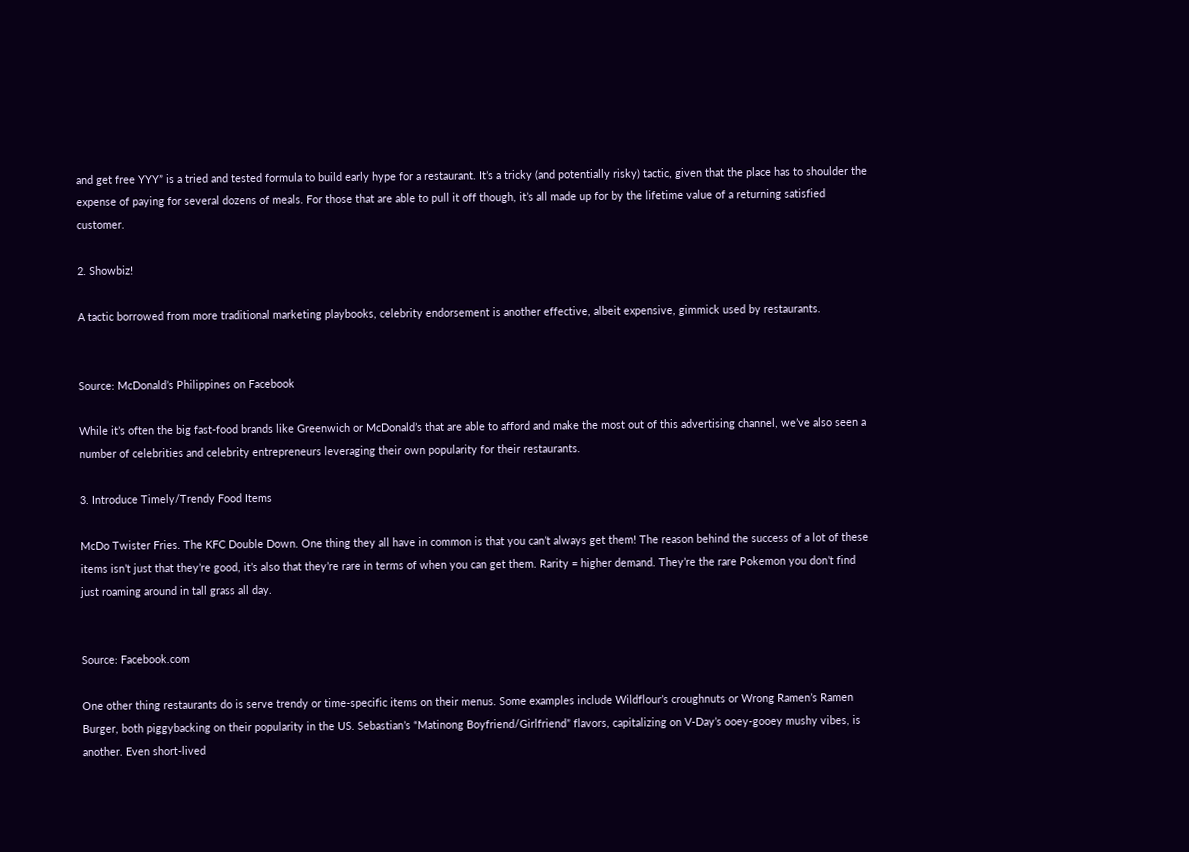and get free YYY” is a tried and tested formula to build early hype for a restaurant. It’s a tricky (and potentially risky) tactic, given that the place has to shoulder the expense of paying for several dozens of meals. For those that are able to pull it off though, it’s all made up for by the lifetime value of a returning satisfied customer.

2. Showbiz!

A tactic borrowed from more traditional marketing playbooks, celebrity endorsement is another effective, albeit expensive, gimmick used by restaurants.


Source: McDonald’s Philippines on Facebook

While it’s often the big fast-food brands like Greenwich or McDonald’s that are able to afford and make the most out of this advertising channel, we’ve also seen a number of celebrities and celebrity entrepreneurs leveraging their own popularity for their restaurants.

3. Introduce Timely/Trendy Food Items

McDo Twister Fries. The KFC Double Down. One thing they all have in common is that you can’t always get them! The reason behind the success of a lot of these items isn’t just that they’re good, it’s also that they’re rare in terms of when you can get them. Rarity = higher demand. They’re the rare Pokemon you don’t find just roaming around in tall grass all day.


Source: Facebook.com

One other thing restaurants do is serve trendy or time-specific items on their menus. Some examples include Wildflour’s croughnuts or Wrong Ramen’s Ramen Burger, both piggybacking on their popularity in the US. Sebastian’s “Matinong Boyfriend/Girlfriend” flavors, capitalizing on V-Day’s ooey-gooey mushy vibes, is another. Even short-lived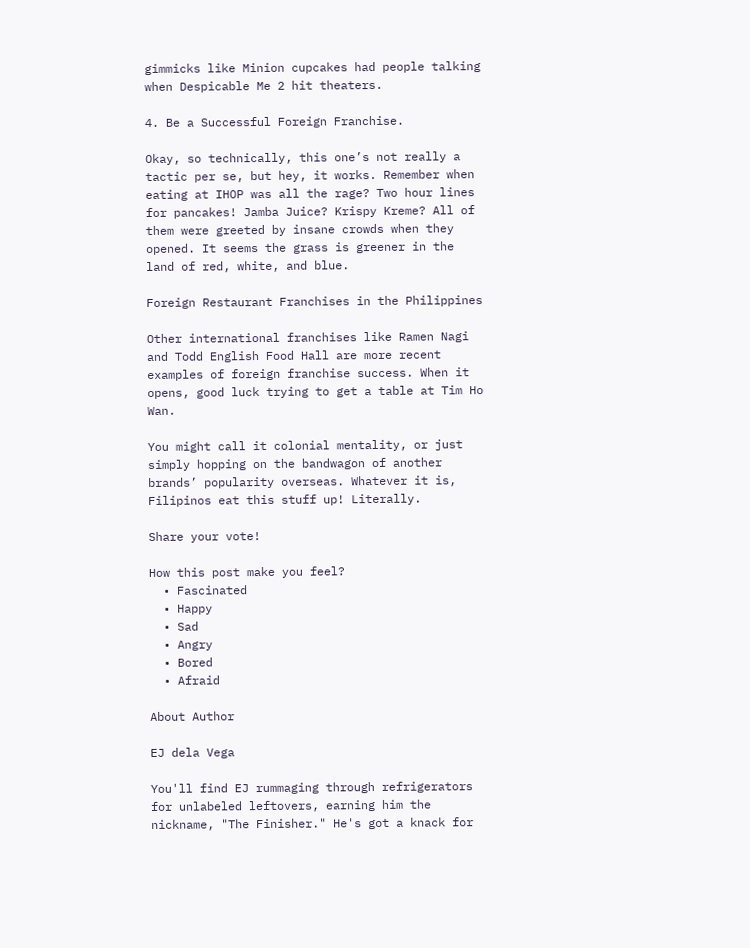gimmicks like Minion cupcakes had people talking when Despicable Me 2 hit theaters.

4. Be a Successful Foreign Franchise.

Okay, so technically, this one’s not really a tactic per se, but hey, it works. Remember when eating at IHOP was all the rage? Two hour lines for pancakes! Jamba Juice? Krispy Kreme? All of them were greeted by insane crowds when they opened. It seems the grass is greener in the land of red, white, and blue.

Foreign Restaurant Franchises in the Philippines

Other international franchises like Ramen Nagi and Todd English Food Hall are more recent examples of foreign franchise success. When it opens, good luck trying to get a table at Tim Ho Wan.

You might call it colonial mentality, or just simply hopping on the bandwagon of another brands’ popularity overseas. Whatever it is, Filipinos eat this stuff up! Literally.

Share your vote!

How this post make you feel?
  • Fascinated
  • Happy
  • Sad
  • Angry
  • Bored
  • Afraid

About Author

EJ dela Vega

You'll find EJ rummaging through refrigerators for unlabeled leftovers, earning him the nickname, "The Finisher." He's got a knack for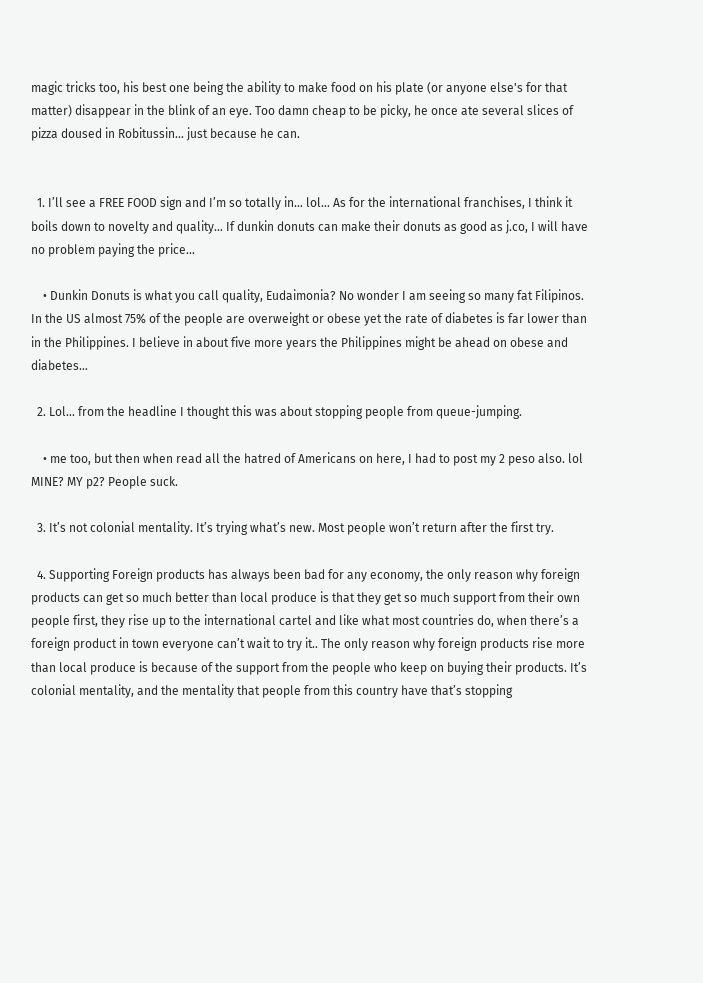magic tricks too, his best one being the ability to make food on his plate (or anyone else's for that matter) disappear in the blink of an eye. Too damn cheap to be picky, he once ate several slices of pizza doused in Robitussin... just because he can.


  1. I’ll see a FREE FOOD sign and I’m so totally in… lol… As for the international franchises, I think it boils down to novelty and quality… If dunkin donuts can make their donuts as good as j.co, I will have no problem paying the price…

    • Dunkin Donuts is what you call quality, Eudaimonia? No wonder I am seeing so many fat Filipinos. In the US almost 75% of the people are overweight or obese yet the rate of diabetes is far lower than in the Philippines. I believe in about five more years the Philippines might be ahead on obese and diabetes…

  2. Lol… from the headline I thought this was about stopping people from queue-jumping.

    • me too, but then when read all the hatred of Americans on here, I had to post my 2 peso also. lol MINE? MY p2? People suck.

  3. It’s not colonial mentality. It’s trying what’s new. Most people won’t return after the first try.

  4. Supporting Foreign products has always been bad for any economy, the only reason why foreign products can get so much better than local produce is that they get so much support from their own people first, they rise up to the international cartel and like what most countries do, when there’s a foreign product in town everyone can’t wait to try it.. The only reason why foreign products rise more than local produce is because of the support from the people who keep on buying their products. It’s colonial mentality, and the mentality that people from this country have that’s stopping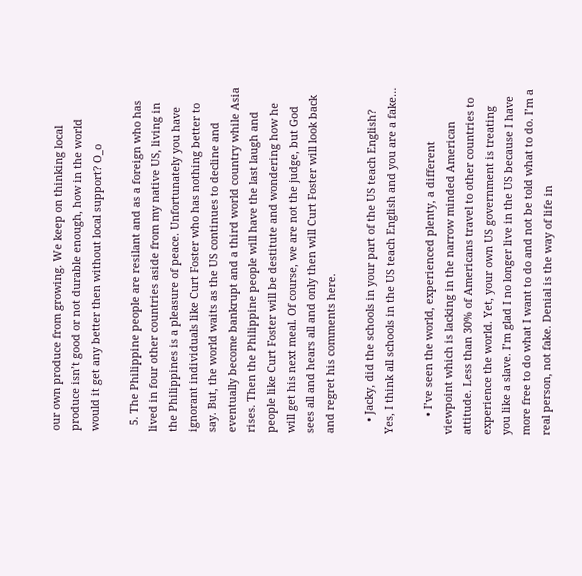our own produce from growing. We keep on thinking local produce isn’t good or not durable enough, how in the world would it get any better then without local support? O_o

  5. The Philippine people are resilant and as a foreign who has lived in four other countries aside from my native US, living in the Philippines is a pleasure of peace. Unfortunately you have ignorant individuals like Curt Foster who has nothing better to say. But, the world waits as the US continues to decline and eventually become bankrupt and a third world country while Asia rises. Then the Philippine people will have the last laugh and people like Curt Foster will be destitute and wondering how he will get his next meal. Of course, we are not the judge, but God sees all and hears all and only then will Curt Foster will look back and regret his comments here.

    • Jacky, did the schools in your part of the US teach English? Yes, I think all schools in the US teach English and you are a fake…

      • I’ve seen the world, experienced plenty, a different viewpoint which is lacking in the narrow minded American attitude. Less than 30% of Americans travel to other countries to experience the world. Yet, your own US government is treating you like a slave. I’m glad I no longer live in the US because I have more free to do what I want to do and not be told what to do. I’m a real person, not fake. Denial is the way of life in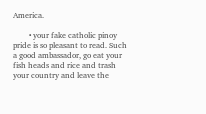America.

        • your fake catholic pinoy pride is so pleasant to read. Such a good ambassador, go eat your fish heads and rice and trash your country and leave the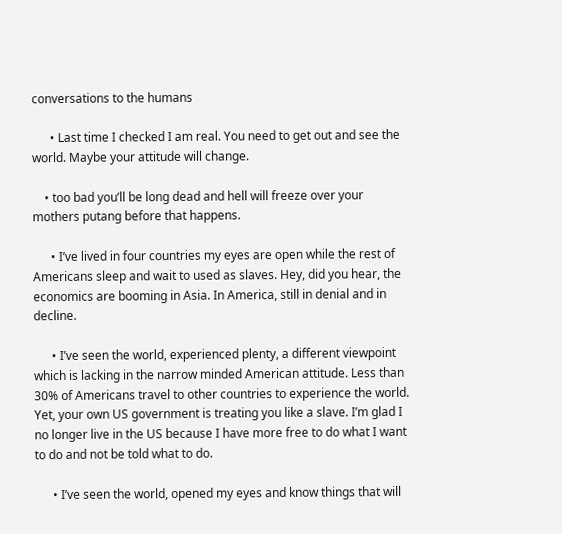conversations to the humans

      • Last time I checked I am real. You need to get out and see the world. Maybe your attitude will change.

    • too bad you’ll be long dead and hell will freeze over your mothers putang before that happens.

      • I’ve lived in four countries my eyes are open while the rest of Americans sleep and wait to used as slaves. Hey, did you hear, the economics are booming in Asia. In America, still in denial and in decline.

      • I’ve seen the world, experienced plenty, a different viewpoint which is lacking in the narrow minded American attitude. Less than 30% of Americans travel to other countries to experience the world. Yet, your own US government is treating you like a slave. I’m glad I no longer live in the US because I have more free to do what I want to do and not be told what to do.

      • I’ve seen the world, opened my eyes and know things that will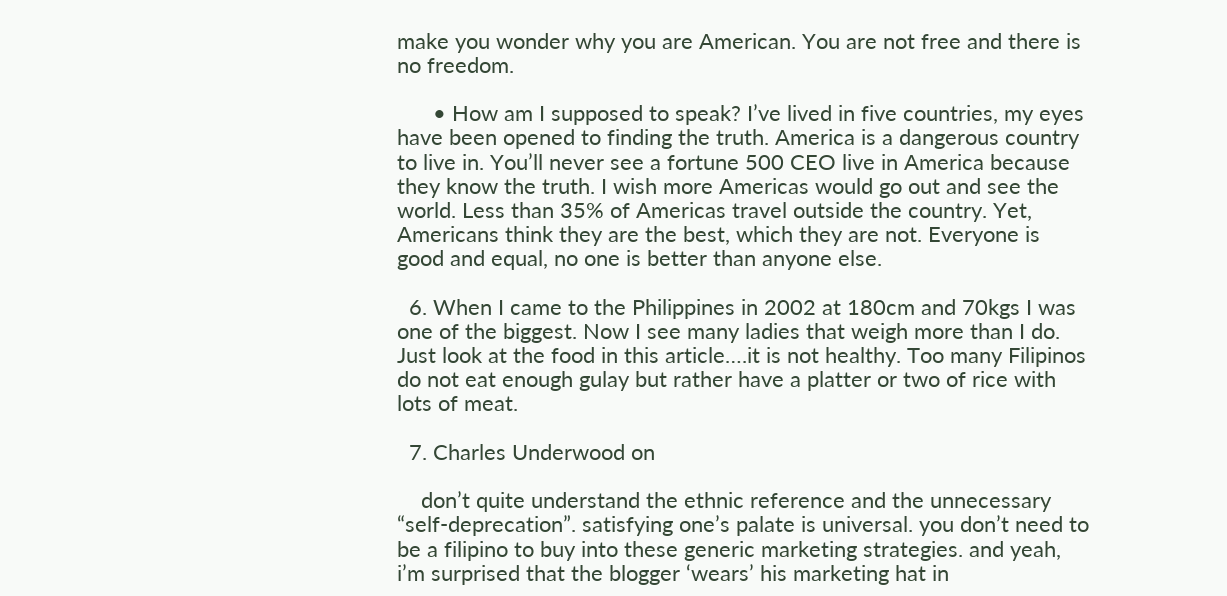make you wonder why you are American. You are not free and there is no freedom.

      • How am I supposed to speak? I’ve lived in five countries, my eyes have been opened to finding the truth. America is a dangerous country to live in. You’ll never see a fortune 500 CEO live in America because they know the truth. I wish more Americas would go out and see the world. Less than 35% of Americas travel outside the country. Yet, Americans think they are the best, which they are not. Everyone is good and equal, no one is better than anyone else.

  6. When I came to the Philippines in 2002 at 180cm and 70kgs I was one of the biggest. Now I see many ladies that weigh more than I do. Just look at the food in this article….it is not healthy. Too many Filipinos do not eat enough gulay but rather have a platter or two of rice with lots of meat.

  7. Charles Underwood on

    don’t quite understand the ethnic reference and the unnecessary “self-deprecation”. satisfying one’s palate is universal. you don’t need to be a filipino to buy into these generic marketing strategies. and yeah, i’m surprised that the blogger ‘wears’ his marketing hat in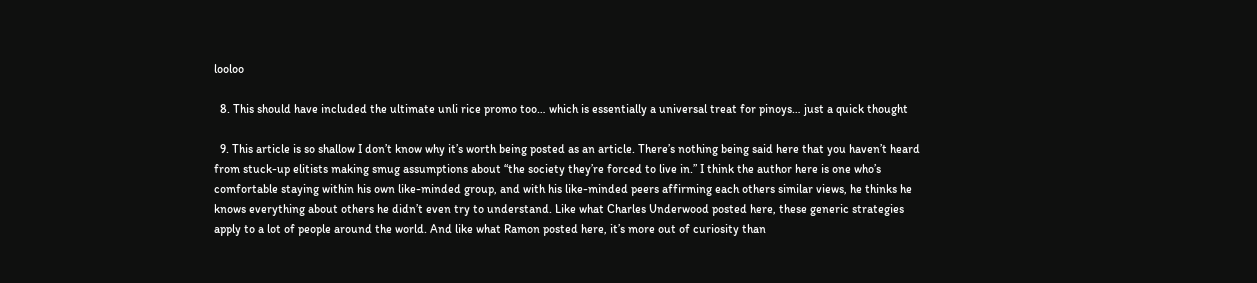looloo

  8. This should have included the ultimate unli rice promo too… which is essentially a universal treat for pinoys… just a quick thought

  9. This article is so shallow I don’t know why it’s worth being posted as an article. There’s nothing being said here that you haven’t heard from stuck-up elitists making smug assumptions about “the society they’re forced to live in.” I think the author here is one who’s comfortable staying within his own like-minded group, and with his like-minded peers affirming each others similar views, he thinks he knows everything about others he didn’t even try to understand. Like what Charles Underwood posted here, these generic strategies apply to a lot of people around the world. And like what Ramon posted here, it’s more out of curiosity than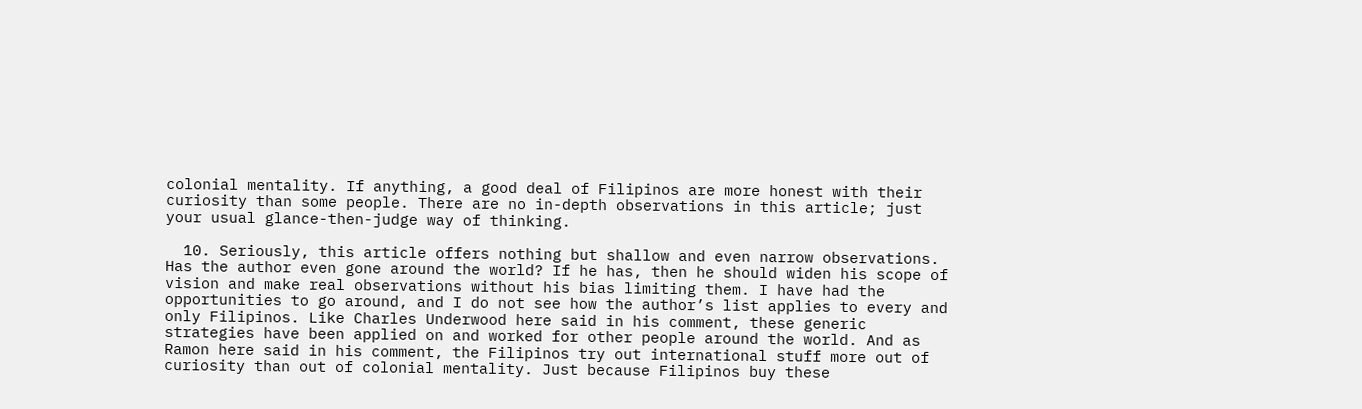colonial mentality. If anything, a good deal of Filipinos are more honest with their curiosity than some people. There are no in-depth observations in this article; just your usual glance-then-judge way of thinking.

  10. Seriously, this article offers nothing but shallow and even narrow observations. Has the author even gone around the world? If he has, then he should widen his scope of vision and make real observations without his bias limiting them. I have had the opportunities to go around, and I do not see how the author’s list applies to every and only Filipinos. Like Charles Underwood here said in his comment, these generic strategies have been applied on and worked for other people around the world. And as Ramon here said in his comment, the Filipinos try out international stuff more out of curiosity than out of colonial mentality. Just because Filipinos buy these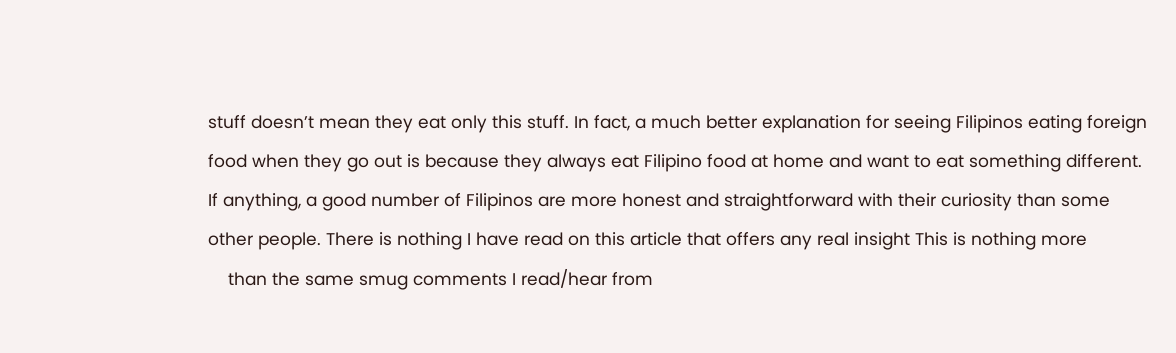stuff doesn’t mean they eat only this stuff. In fact, a much better explanation for seeing Filipinos eating foreign food when they go out is because they always eat Filipino food at home and want to eat something different. If anything, a good number of Filipinos are more honest and straightforward with their curiosity than some other people. There is nothing I have read on this article that offers any real insight This is nothing more
    than the same smug comments I read/hear from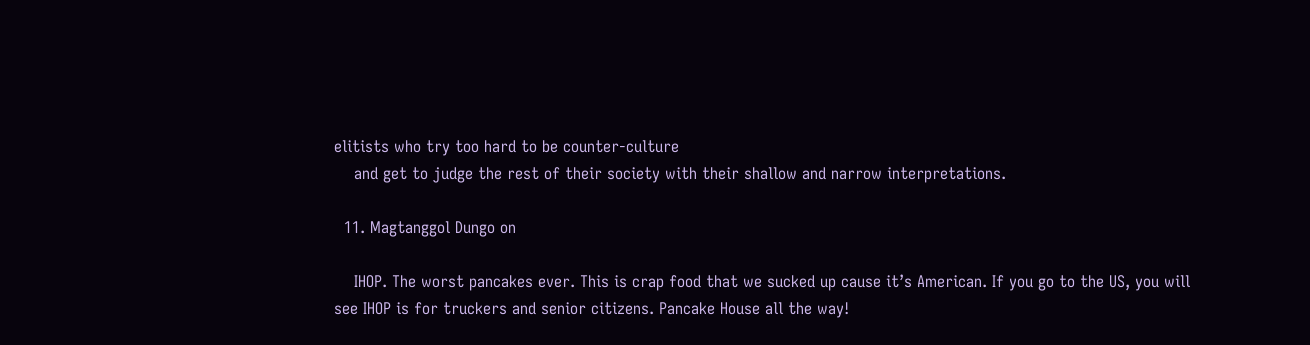elitists who try too hard to be counter-culture
    and get to judge the rest of their society with their shallow and narrow interpretations.

  11. Magtanggol Dungo on

    IHOP. The worst pancakes ever. This is crap food that we sucked up cause it’s American. If you go to the US, you will see IHOP is for truckers and senior citizens. Pancake House all the way!